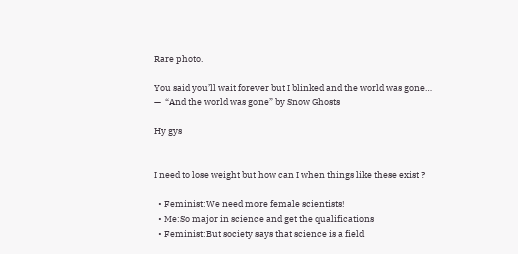Rare photo.

You said you’ll wait forever but I blinked and the world was gone…
—  “And the world was gone” by Snow Ghosts

Hy gys


I need to lose weight but how can I when things like these exist ?

  • Feminist:We need more female scientists!
  • Me:So major in science and get the qualifications
  • Feminist:But society says that science is a field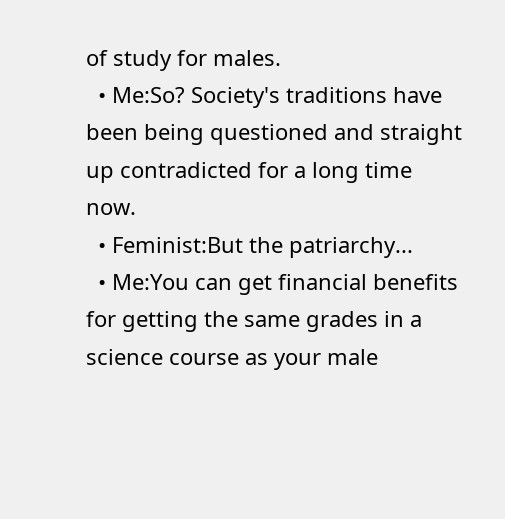of study for males.
  • Me:So? Society's traditions have been being questioned and straight up contradicted for a long time now.
  • Feminist:But the patriarchy...
  • Me:You can get financial benefits for getting the same grades in a science course as your male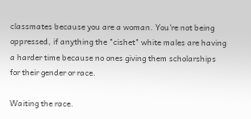classmates because you are a woman. You're not being oppressed, if anything the "cishet" white males are having a harder time because no ones giving them scholarships for their gender or race.

Waiting the race.